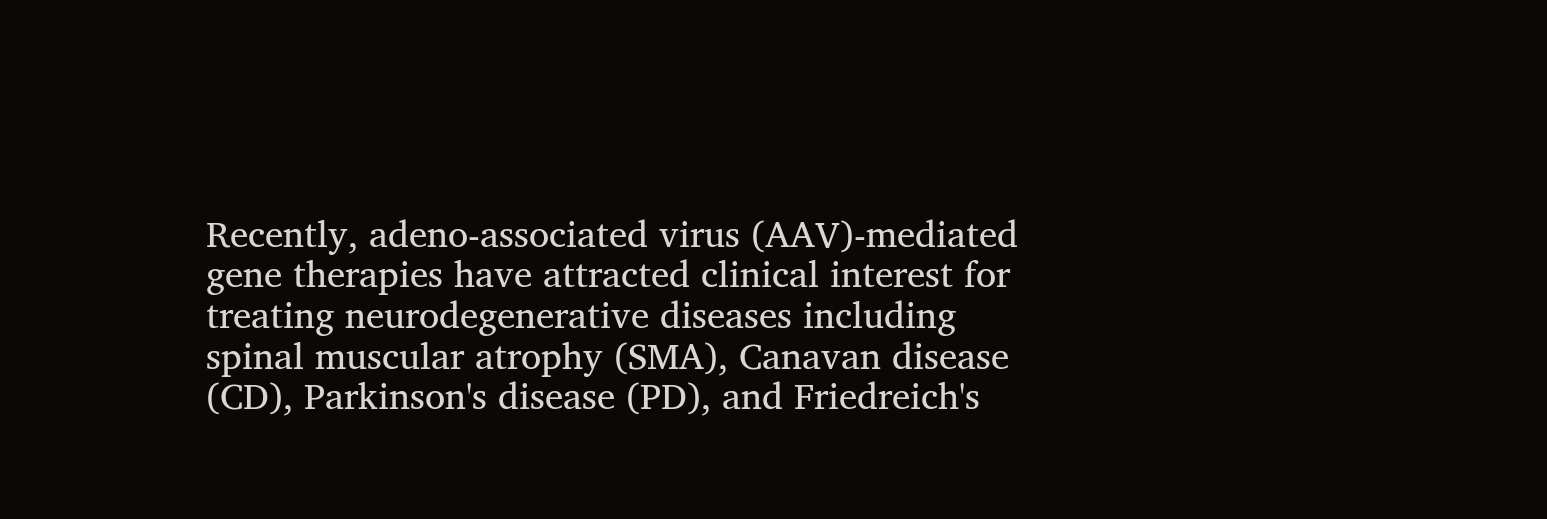Recently, adeno-associated virus (AAV)-mediated gene therapies have attracted clinical interest for treating neurodegenerative diseases including spinal muscular atrophy (SMA), Canavan disease (CD), Parkinson's disease (PD), and Friedreich's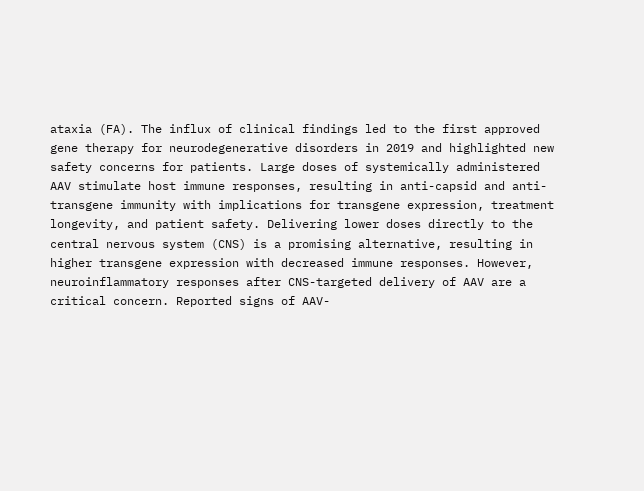ataxia (FA). The influx of clinical findings led to the first approved gene therapy for neurodegenerative disorders in 2019 and highlighted new safety concerns for patients. Large doses of systemically administered AAV stimulate host immune responses, resulting in anti-capsid and anti-transgene immunity with implications for transgene expression, treatment longevity, and patient safety. Delivering lower doses directly to the central nervous system (CNS) is a promising alternative, resulting in higher transgene expression with decreased immune responses. However, neuroinflammatory responses after CNS-targeted delivery of AAV are a critical concern. Reported signs of AAV-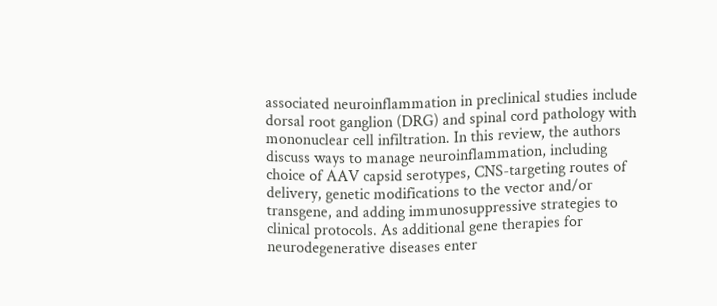associated neuroinflammation in preclinical studies include dorsal root ganglion (DRG) and spinal cord pathology with mononuclear cell infiltration. In this review, the authors discuss ways to manage neuroinflammation, including choice of AAV capsid serotypes, CNS-targeting routes of delivery, genetic modifications to the vector and/or transgene, and adding immunosuppressive strategies to clinical protocols. As additional gene therapies for neurodegenerative diseases enter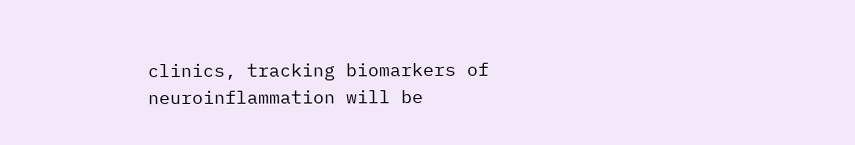clinics, tracking biomarkers of neuroinflammation will be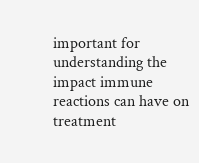important for understanding the impact immune reactions can have on treatment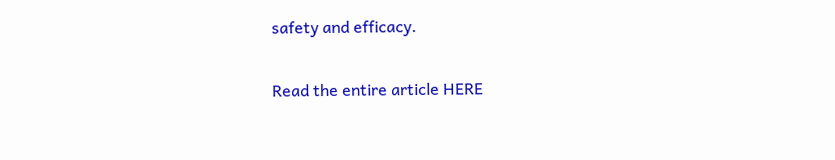safety and efficacy.

Read the entire article HERE